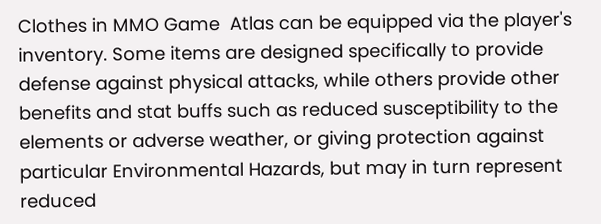Clothes in MMO Game  Atlas can be equipped via the player's inventory. Some items are designed specifically to provide defense against physical attacks, while others provide other benefits and stat buffs such as reduced susceptibility to the elements or adverse weather, or giving protection against particular Environmental Hazards, but may in turn represent reduced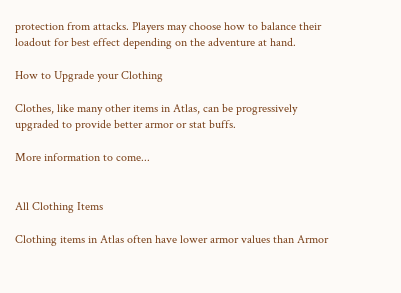protection from attacks. Players may choose how to balance their loadout for best effect depending on the adventure at hand.

How to Upgrade your Clothing

Clothes, like many other items in Atlas, can be progressively upgraded to provide better armor or stat buffs.

More information to come...


All Clothing Items

Clothing items in Atlas often have lower armor values than Armor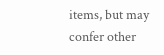items, but may confer other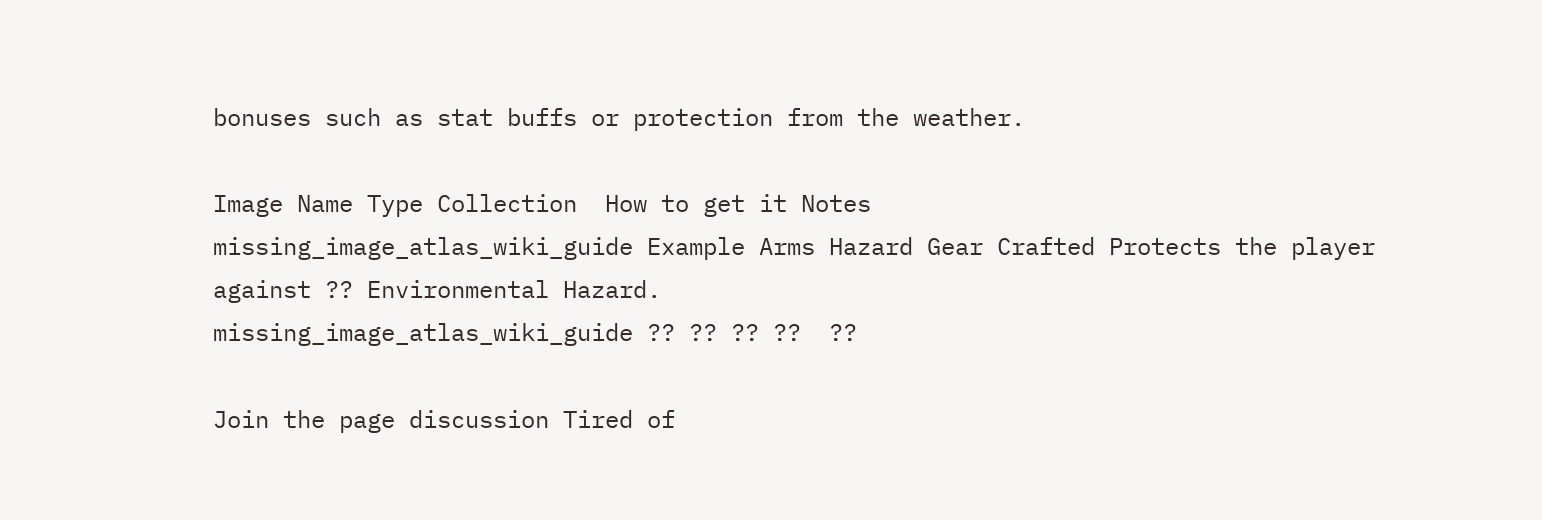bonuses such as stat buffs or protection from the weather.

Image Name Type Collection  How to get it Notes
missing_image_atlas_wiki_guide Example Arms Hazard Gear Crafted Protects the player against ?? Environmental Hazard.
missing_image_atlas_wiki_guide ?? ?? ?? ??  ??

Join the page discussion Tired of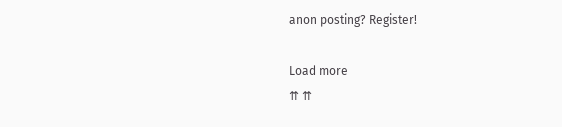anon posting? Register!

Load more
⇈ ⇈